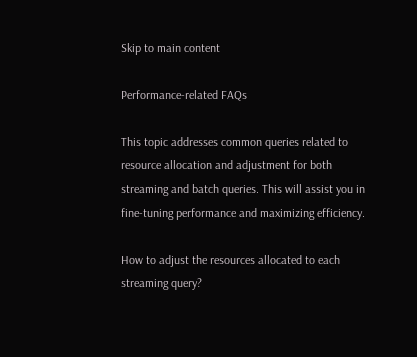Skip to main content

Performance-related FAQs

This topic addresses common queries related to resource allocation and adjustment for both streaming and batch queries. This will assist you in fine-tuning performance and maximizing efficiency.

How to adjust the resources allocated to each streaming query?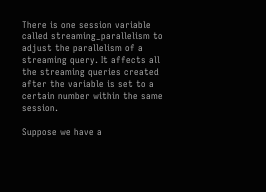There is one session variable called streaming_parallelism to adjust the parallelism of a streaming query. It affects all the streaming queries created after the variable is set to a certain number within the same session.

Suppose we have a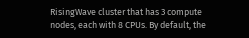RisingWave cluster that has 3 compute nodes, each with 8 CPUs. By default, the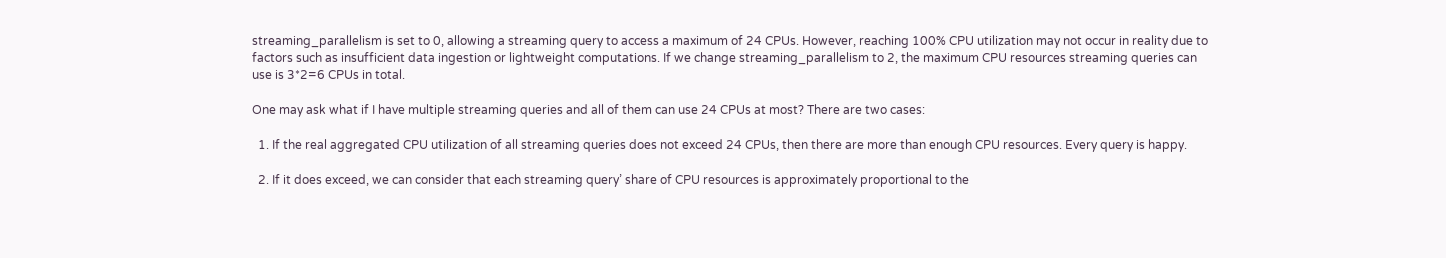streaming_parallelism is set to 0, allowing a streaming query to access a maximum of 24 CPUs. However, reaching 100% CPU utilization may not occur in reality due to factors such as insufficient data ingestion or lightweight computations. If we change streaming_parallelism to 2, the maximum CPU resources streaming queries can use is 3*2=6 CPUs in total.

One may ask what if I have multiple streaming queries and all of them can use 24 CPUs at most? There are two cases:

  1. If the real aggregated CPU utilization of all streaming queries does not exceed 24 CPUs, then there are more than enough CPU resources. Every query is happy.

  2. If it does exceed, we can consider that each streaming query’ share of CPU resources is approximately proportional to the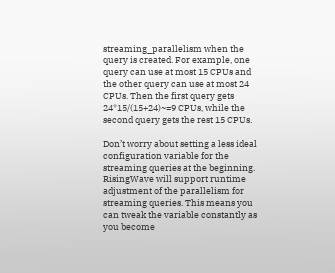streaming_parallelism when the query is created. For example, one query can use at most 15 CPUs and the other query can use at most 24 CPUs. Then the first query gets 24*15/(15+24)~=9 CPUs, while the second query gets the rest 15 CPUs.

Don’t worry about setting a less ideal configuration variable for the streaming queries at the beginning. RisingWave will support runtime adjustment of the parallelism for streaming queries. This means you can tweak the variable constantly as you become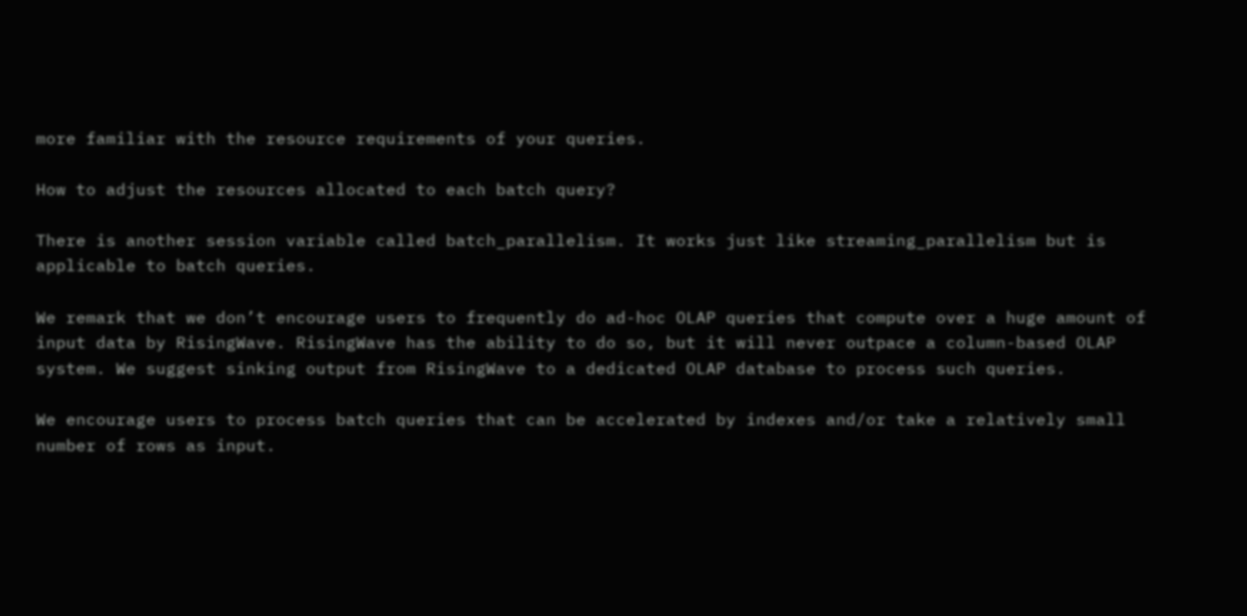more familiar with the resource requirements of your queries.

How to adjust the resources allocated to each batch query?

There is another session variable called batch_parallelism. It works just like streaming_parallelism but is applicable to batch queries.

We remark that we don’t encourage users to frequently do ad-hoc OLAP queries that compute over a huge amount of input data by RisingWave. RisingWave has the ability to do so, but it will never outpace a column-based OLAP system. We suggest sinking output from RisingWave to a dedicated OLAP database to process such queries.

We encourage users to process batch queries that can be accelerated by indexes and/or take a relatively small number of rows as input.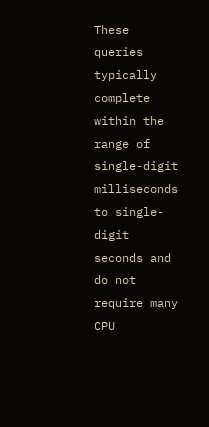These queries typically complete within the range of single-digit milliseconds to single-digit seconds and do not require many CPU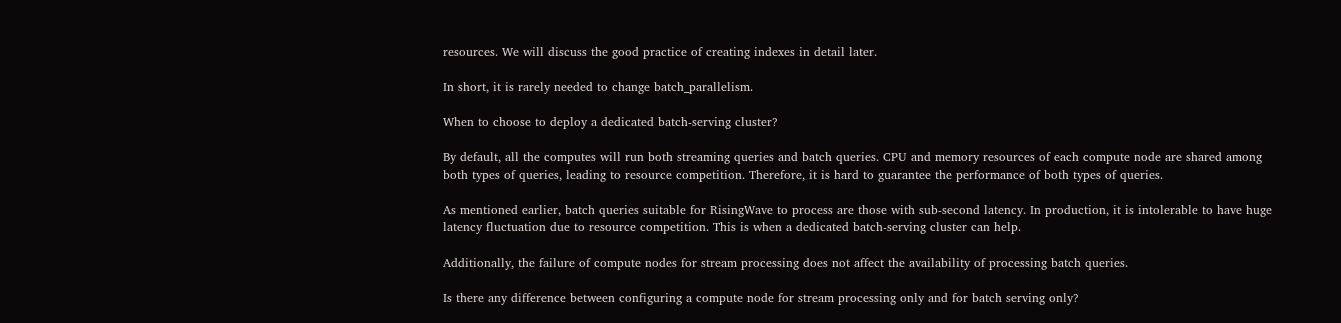resources. We will discuss the good practice of creating indexes in detail later.

In short, it is rarely needed to change batch_parallelism.

When to choose to deploy a dedicated batch-serving cluster?

By default, all the computes will run both streaming queries and batch queries. CPU and memory resources of each compute node are shared among both types of queries, leading to resource competition. Therefore, it is hard to guarantee the performance of both types of queries.

As mentioned earlier, batch queries suitable for RisingWave to process are those with sub-second latency. In production, it is intolerable to have huge latency fluctuation due to resource competition. This is when a dedicated batch-serving cluster can help.

Additionally, the failure of compute nodes for stream processing does not affect the availability of processing batch queries.

Is there any difference between configuring a compute node for stream processing only and for batch serving only?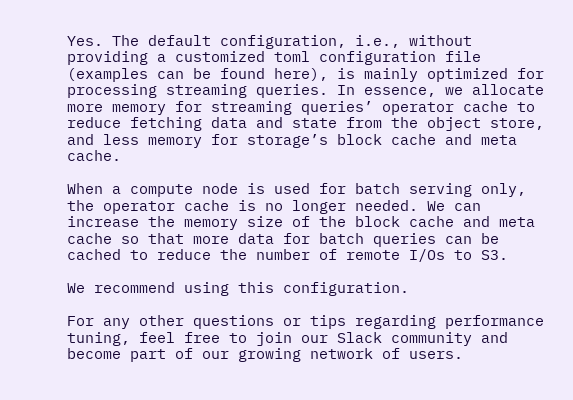Yes. The default configuration, i.e., without providing a customized toml configuration file (examples can be found here), is mainly optimized for processing streaming queries. In essence, we allocate more memory for streaming queries’ operator cache to reduce fetching data and state from the object store, and less memory for storage’s block cache and meta cache.

When a compute node is used for batch serving only, the operator cache is no longer needed. We can increase the memory size of the block cache and meta cache so that more data for batch queries can be cached to reduce the number of remote I/Os to S3.

We recommend using this configuration.

For any other questions or tips regarding performance tuning, feel free to join our Slack community and become part of our growing network of users.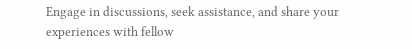Engage in discussions, seek assistance, and share your experiences with fellow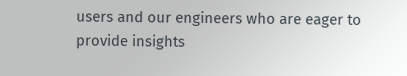users and our engineers who are eager to provide insights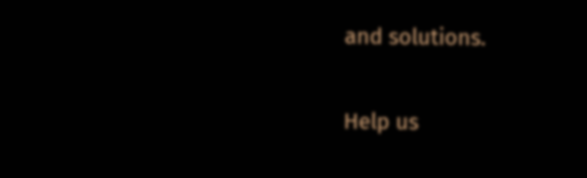and solutions.

Help us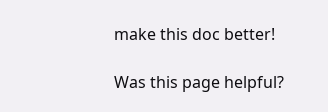make this doc better!

Was this page helpful?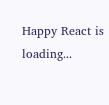Happy React is loading...